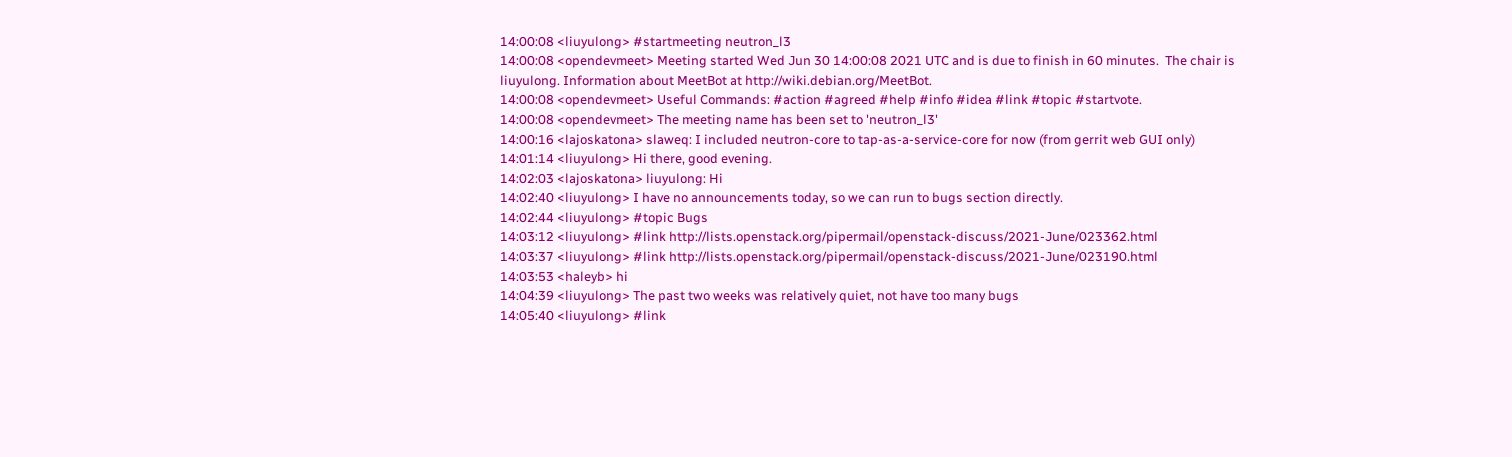14:00:08 <liuyulong> #startmeeting neutron_l3
14:00:08 <opendevmeet> Meeting started Wed Jun 30 14:00:08 2021 UTC and is due to finish in 60 minutes.  The chair is liuyulong. Information about MeetBot at http://wiki.debian.org/MeetBot.
14:00:08 <opendevmeet> Useful Commands: #action #agreed #help #info #idea #link #topic #startvote.
14:00:08 <opendevmeet> The meeting name has been set to 'neutron_l3'
14:00:16 <lajoskatona> slaweq: I included neutron-core to tap-as-a-service-core for now (from gerrit web GUI only)
14:01:14 <liuyulong> Hi there, good evening.
14:02:03 <lajoskatona> liuyulong: Hi
14:02:40 <liuyulong> I have no announcements today, so we can run to bugs section directly.
14:02:44 <liuyulong> #topic Bugs
14:03:12 <liuyulong> #link http://lists.openstack.org/pipermail/openstack-discuss/2021-June/023362.html
14:03:37 <liuyulong> #link http://lists.openstack.org/pipermail/openstack-discuss/2021-June/023190.html
14:03:53 <haleyb> hi
14:04:39 <liuyulong> The past two weeks was relatively quiet, not have too many bugs
14:05:40 <liuyulong> #link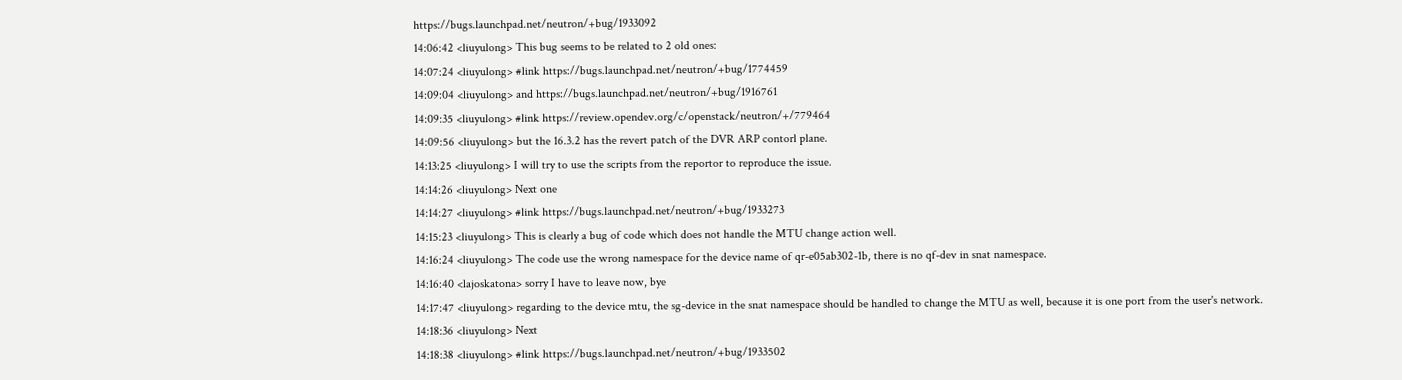https://bugs.launchpad.net/neutron/+bug/1933092
14:06:42 <liuyulong> This bug seems to be related to 2 old ones:
14:07:24 <liuyulong> #link https://bugs.launchpad.net/neutron/+bug/1774459
14:09:04 <liuyulong> and https://bugs.launchpad.net/neutron/+bug/1916761
14:09:35 <liuyulong> #link https://review.opendev.org/c/openstack/neutron/+/779464
14:09:56 <liuyulong> but the 16.3.2 has the revert patch of the DVR ARP contorl plane.
14:13:25 <liuyulong> I will try to use the scripts from the reportor to reproduce the issue.
14:14:26 <liuyulong> Next one
14:14:27 <liuyulong> #link https://bugs.launchpad.net/neutron/+bug/1933273
14:15:23 <liuyulong> This is clearly a bug of code which does not handle the MTU change action well.
14:16:24 <liuyulong> The code use the wrong namespace for the device name of qr-e05ab302-1b, there is no qf-dev in snat namespace.
14:16:40 <lajoskatona> sorry I have to leave now, bye
14:17:47 <liuyulong> regarding to the device mtu, the sg-device in the snat namespace should be handled to change the MTU as well, because it is one port from the user's network.
14:18:36 <liuyulong> Next
14:18:38 <liuyulong> #link https://bugs.launchpad.net/neutron/+bug/1933502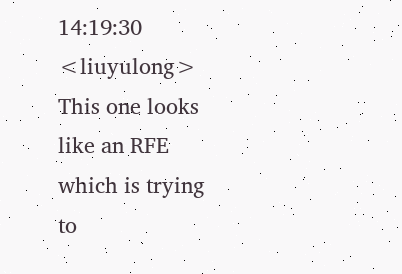14:19:30 <liuyulong> This one looks like an RFE which is trying to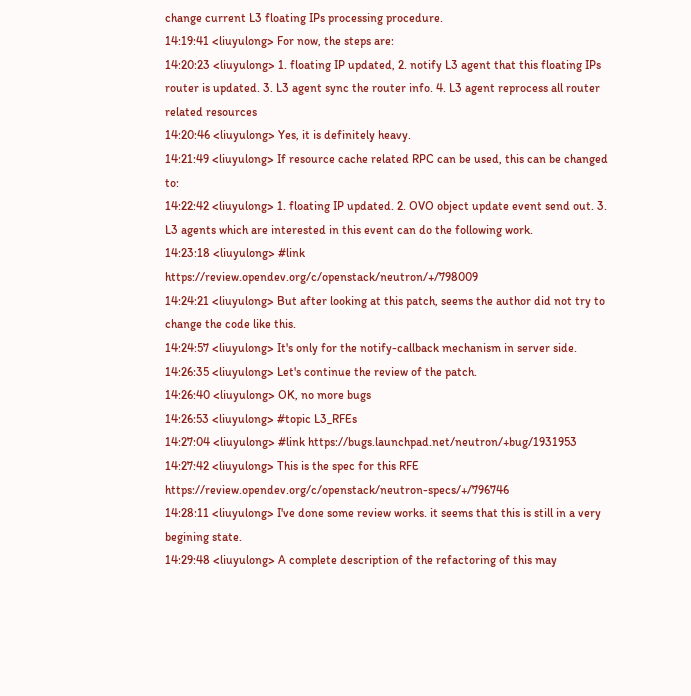change current L3 floating IPs processing procedure.
14:19:41 <liuyulong> For now, the steps are:
14:20:23 <liuyulong> 1. floating IP updated, 2. notify L3 agent that this floating IPs router is updated. 3. L3 agent sync the router info. 4. L3 agent reprocess all router related resources
14:20:46 <liuyulong> Yes, it is definitely heavy.
14:21:49 <liuyulong> If resource cache related RPC can be used, this can be changed to:
14:22:42 <liuyulong> 1. floating IP updated. 2. OVO object update event send out. 3. L3 agents which are interested in this event can do the following work.
14:23:18 <liuyulong> #link https://review.opendev.org/c/openstack/neutron/+/798009
14:24:21 <liuyulong> But after looking at this patch, seems the author did not try to change the code like this.
14:24:57 <liuyulong> It's only for the notify-callback mechanism in server side.
14:26:35 <liuyulong> Let's continue the review of the patch.
14:26:40 <liuyulong> OK, no more bugs
14:26:53 <liuyulong> #topic L3_RFEs
14:27:04 <liuyulong> #link https://bugs.launchpad.net/neutron/+bug/1931953
14:27:42 <liuyulong> This is the spec for this RFE https://review.opendev.org/c/openstack/neutron-specs/+/796746
14:28:11 <liuyulong> I've done some review works. it seems that this is still in a very begining state.
14:29:48 <liuyulong> A complete description of the refactoring of this may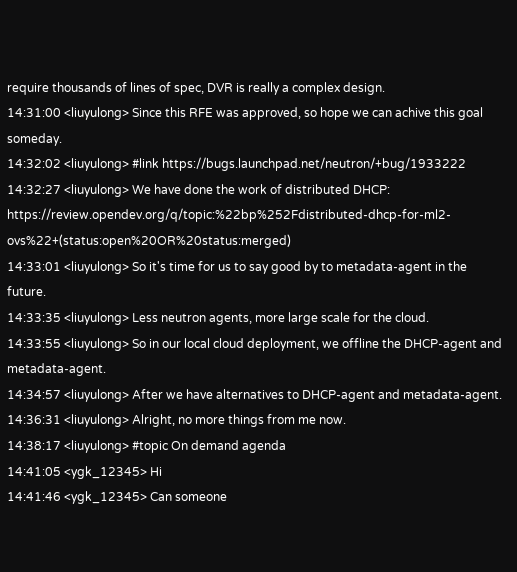require thousands of lines of spec, DVR is really a complex design.
14:31:00 <liuyulong> Since this RFE was approved, so hope we can achive this goal someday.
14:32:02 <liuyulong> #link https://bugs.launchpad.net/neutron/+bug/1933222
14:32:27 <liuyulong> We have done the work of distributed DHCP: https://review.opendev.org/q/topic:%22bp%252Fdistributed-dhcp-for-ml2-ovs%22+(status:open%20OR%20status:merged)
14:33:01 <liuyulong> So it's time for us to say good by to metadata-agent in the future.
14:33:35 <liuyulong> Less neutron agents, more large scale for the cloud.
14:33:55 <liuyulong> So in our local cloud deployment, we offline the DHCP-agent and metadata-agent.
14:34:57 <liuyulong> After we have alternatives to DHCP-agent and metadata-agent.
14:36:31 <liuyulong> Alright, no more things from me now.
14:38:17 <liuyulong> #topic On demand agenda
14:41:05 <ygk_12345> Hi
14:41:46 <ygk_12345> Can someone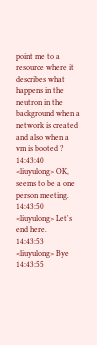point me to a resource where it describes what happens in the neutron in the background when a network is created and also when a vm is booted ?
14:43:40 <liuyulong> OK, seems to be a one person meeting.
14:43:50 <liuyulong> Let's end here.
14:43:53 <liuyulong> Bye
14:43:55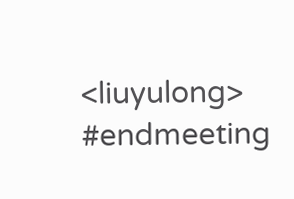<liuyulong> #endmeeting